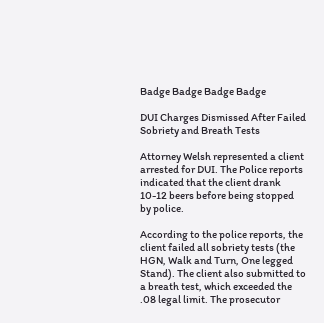Badge Badge Badge Badge

DUI Charges Dismissed After Failed Sobriety and Breath Tests

Attorney Welsh represented a client arrested for DUI. The Police reports indicated that the client drank 10-12 beers before being stopped by police.

According to the police reports, the client failed all sobriety tests (the HGN, Walk and Turn, One legged Stand). The client also submitted to a breath test, which exceeded the .08 legal limit. The prosecutor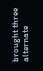brought three alternate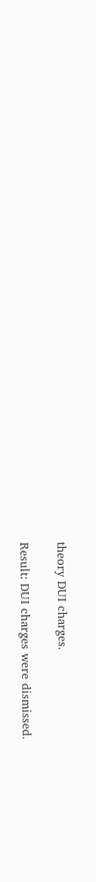theory DUI charges.

Result: DUI charges were dismissed.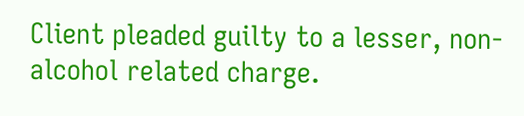Client pleaded guilty to a lesser, non-alcohol related charge.